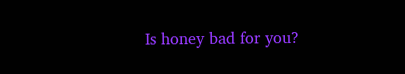Is honey bad for you?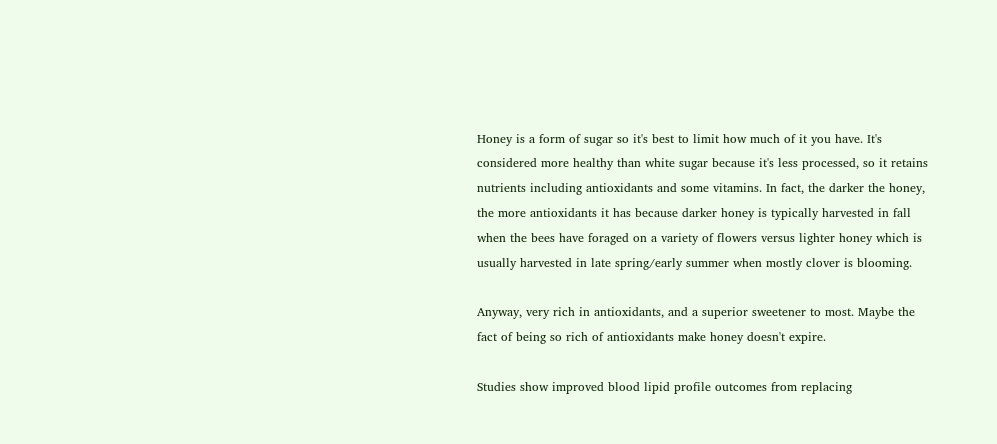Honey is a form of sugar so it's best to limit how much of it you have. It's considered more healthy than white sugar because it's less processed, so it retains nutrients including antioxidants and some vitamins. In fact, the darker the honey, the more antioxidants it has because darker honey is typically harvested in fall when the bees have foraged on a variety of flowers versus lighter honey which is usually harvested in late spring/early summer when mostly clover is blooming.

Anyway, very rich in antioxidants, and a superior sweetener to most. Maybe the fact of being so rich of antioxidants make honey doesn't expire.

Studies show improved blood lipid profile outcomes from replacing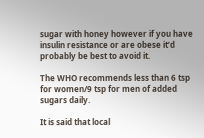sugar with honey however if you have insulin resistance or are obese it’d probably be best to avoid it.

The WHO recommends less than 6 tsp for women/9 tsp for men of added sugars daily.

It is said that local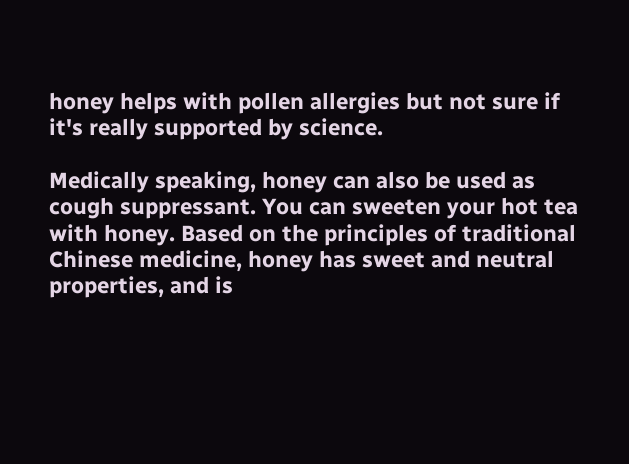honey helps with pollen allergies but not sure if it's really supported by science.

Medically speaking, honey can also be used as cough suppressant. You can sweeten your hot tea with honey. Based on the principles of traditional Chinese medicine, honey has sweet and neutral properties, and is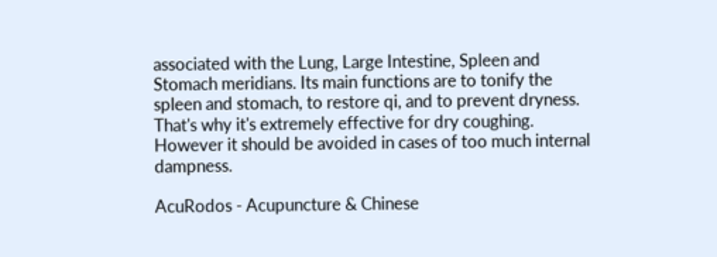associated with the Lung, Large Intestine, Spleen and Stomach meridians. Its main functions are to tonify the spleen and stomach, to restore qi, and to prevent dryness. That's why it's extremely effective for dry coughing. However it should be avoided in cases of too much internal dampness.

AcuRodos - Acupuncture & Chinese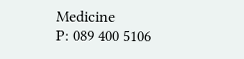Medicine
P: 089 400 5106